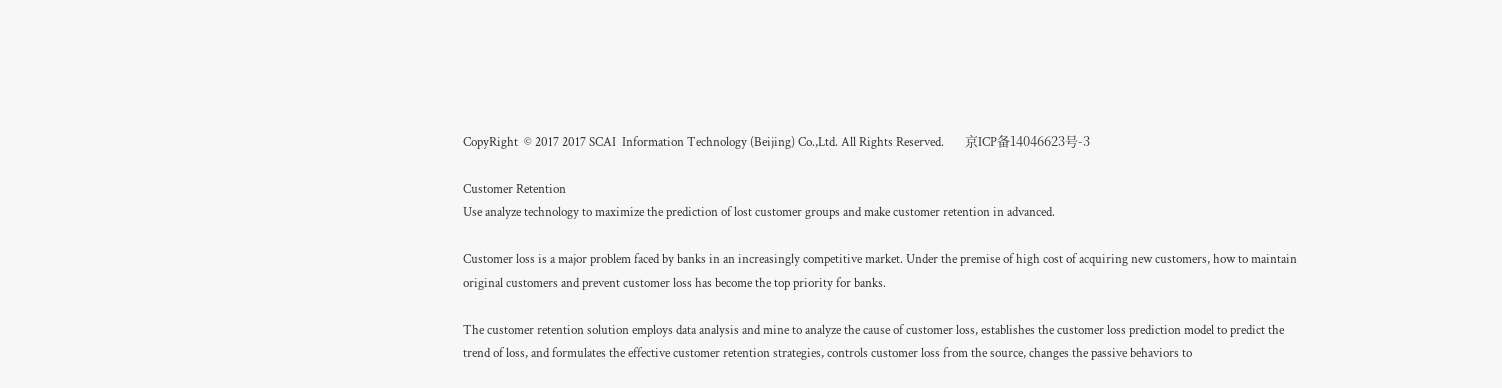CopyRight  © 2017 2017 SCAI  Information Technology (Beijing) Co.,Ltd. All Rights Reserved.       京ICP备14046623号-3

Customer Retention
Use analyze technology to maximize the prediction of lost customer groups and make customer retention in advanced.

Customer loss is a major problem faced by banks in an increasingly competitive market. Under the premise of high cost of acquiring new customers, how to maintain original customers and prevent customer loss has become the top priority for banks.

The customer retention solution employs data analysis and mine to analyze the cause of customer loss, establishes the customer loss prediction model to predict the trend of loss, and formulates the effective customer retention strategies, controls customer loss from the source, changes the passive behaviors to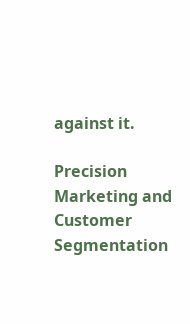against it.

Precision Marketing and Customer Segmentation